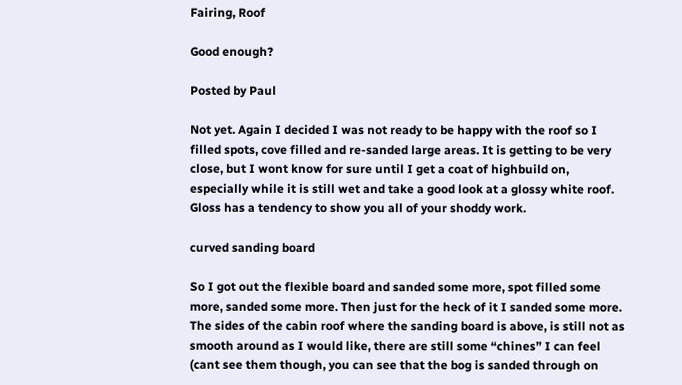Fairing, Roof

Good enough?

Posted by Paul

Not yet. Again I decided I was not ready to be happy with the roof so I filled spots, cove filled and re-sanded large areas. It is getting to be very close, but I wont know for sure until I get a coat of highbuild on, especially while it is still wet and take a good look at a glossy white roof. Gloss has a tendency to show you all of your shoddy work.

curved sanding board

So I got out the flexible board and sanded some more, spot filled some more, sanded some more. Then just for the heck of it I sanded some more. The sides of the cabin roof where the sanding board is above, is still not as smooth around as I would like, there are still some “chines” I can feel (cant see them though, you can see that the bog is sanded through on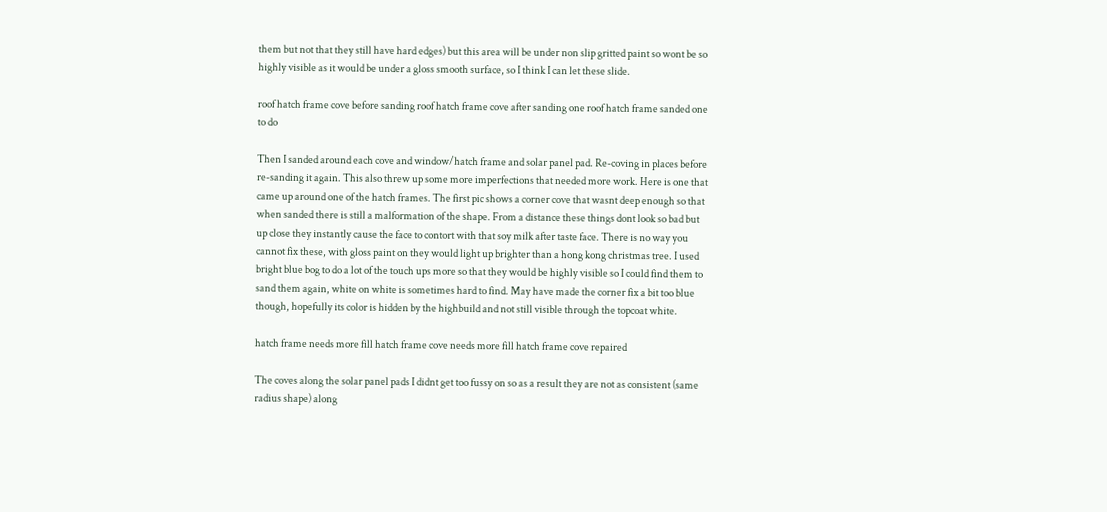them but not that they still have hard edges) but this area will be under non slip gritted paint so wont be so highly visible as it would be under a gloss smooth surface, so I think I can let these slide.

roof hatch frame cove before sanding roof hatch frame cove after sanding one roof hatch frame sanded one to do

Then I sanded around each cove and window/hatch frame and solar panel pad. Re-coving in places before re-sanding it again. This also threw up some more imperfections that needed more work. Here is one that came up around one of the hatch frames. The first pic shows a corner cove that wasnt deep enough so that when sanded there is still a malformation of the shape. From a distance these things dont look so bad but up close they instantly cause the face to contort with that soy milk after taste face. There is no way you cannot fix these, with gloss paint on they would light up brighter than a hong kong christmas tree. I used bright blue bog to do a lot of the touch ups more so that they would be highly visible so I could find them to sand them again, white on white is sometimes hard to find. May have made the corner fix a bit too blue though, hopefully its color is hidden by the highbuild and not still visible through the topcoat white.

hatch frame needs more fill hatch frame cove needs more fill hatch frame cove repaired

The coves along the solar panel pads I didnt get too fussy on so as a result they are not as consistent (same radius shape) along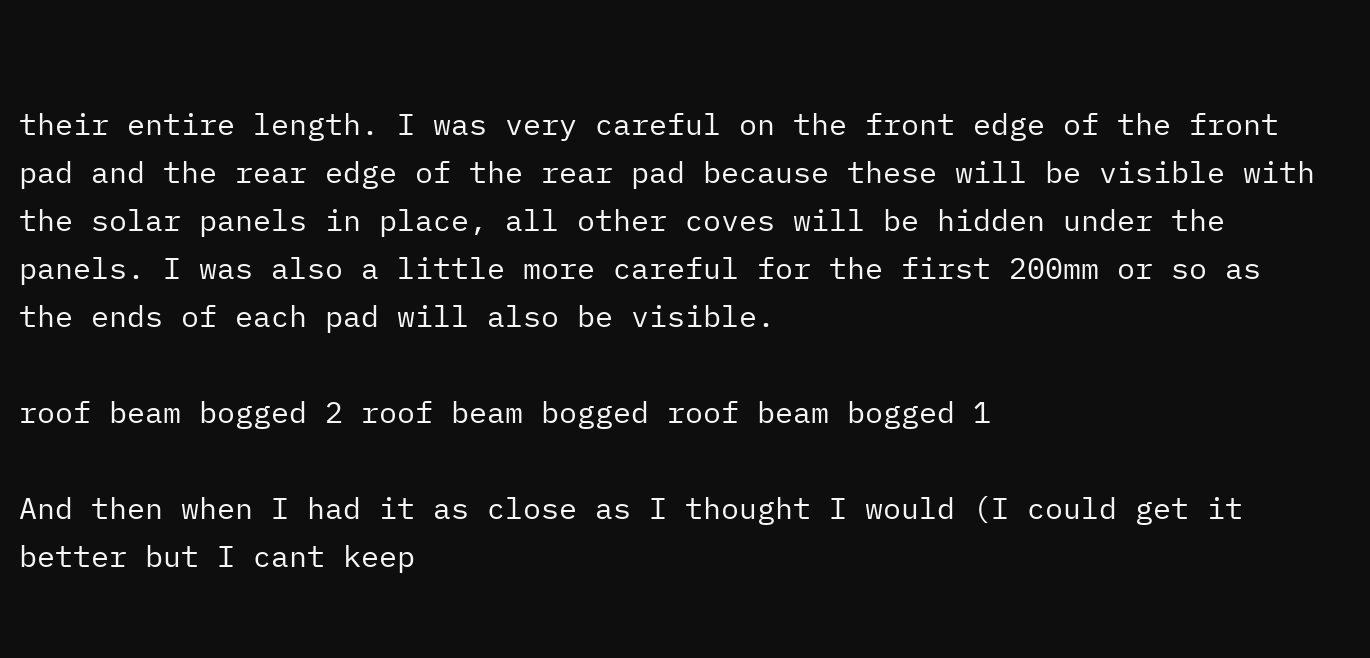their entire length. I was very careful on the front edge of the front pad and the rear edge of the rear pad because these will be visible with the solar panels in place, all other coves will be hidden under the panels. I was also a little more careful for the first 200mm or so as the ends of each pad will also be visible.

roof beam bogged 2 roof beam bogged roof beam bogged 1

And then when I had it as close as I thought I would (I could get it better but I cant keep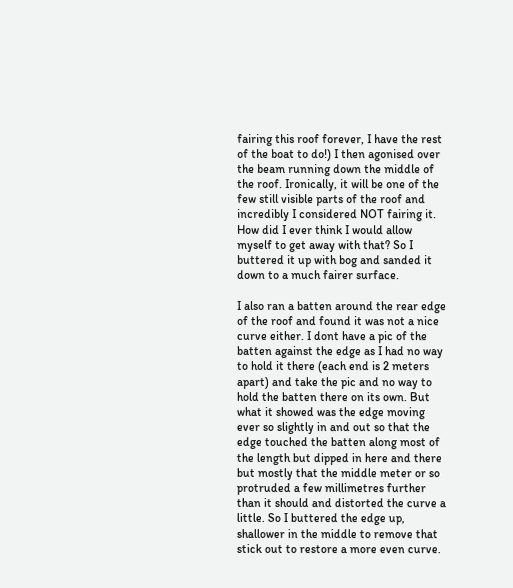fairing this roof forever, I have the rest of the boat to do!) I then agonised over the beam running down the middle of the roof. Ironically, it will be one of the few still visible parts of the roof and incredibly I considered NOT fairing it. How did I ever think I would allow myself to get away with that? So I buttered it up with bog and sanded it down to a much fairer surface.

I also ran a batten around the rear edge of the roof and found it was not a nice curve either. I dont have a pic of the batten against the edge as I had no way to hold it there (each end is 2 meters apart) and take the pic and no way to hold the batten there on its own. But what it showed was the edge moving ever so slightly in and out so that the edge touched the batten along most of the length but dipped in here and there but mostly that the middle meter or so protruded a few millimetres further than it should and distorted the curve a little. So I buttered the edge up, shallower in the middle to remove that stick out to restore a more even curve.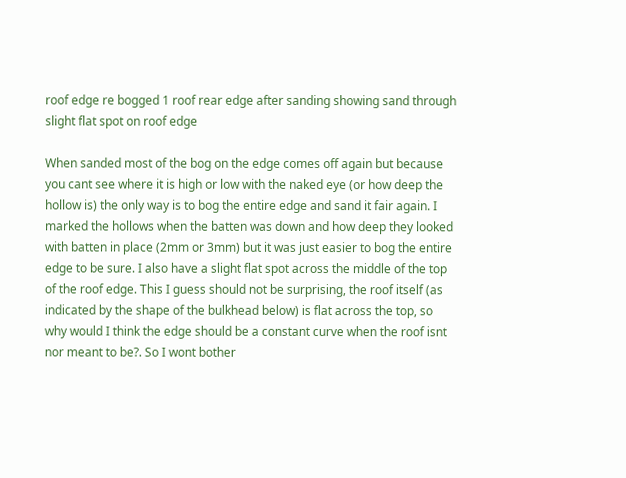roof edge re bogged 1 roof rear edge after sanding showing sand through slight flat spot on roof edge

When sanded most of the bog on the edge comes off again but because you cant see where it is high or low with the naked eye (or how deep the hollow is) the only way is to bog the entire edge and sand it fair again. I marked the hollows when the batten was down and how deep they looked with batten in place (2mm or 3mm) but it was just easier to bog the entire edge to be sure. I also have a slight flat spot across the middle of the top of the roof edge. This I guess should not be surprising, the roof itself (as indicated by the shape of the bulkhead below) is flat across the top, so why would I think the edge should be a constant curve when the roof isnt nor meant to be?. So I wont bother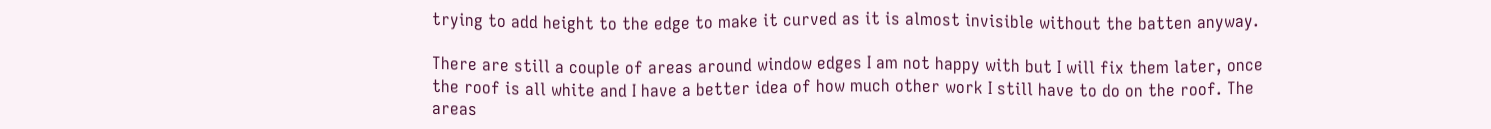trying to add height to the edge to make it curved as it is almost invisible without the batten anyway.

There are still a couple of areas around window edges I am not happy with but I will fix them later, once the roof is all white and I have a better idea of how much other work I still have to do on the roof. The areas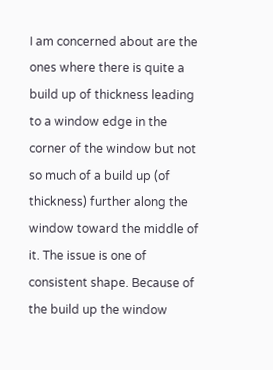I am concerned about are the ones where there is quite a build up of thickness leading to a window edge in the corner of the window but not so much of a build up (of thickness) further along the window toward the middle of it. The issue is one of consistent shape. Because of the build up the window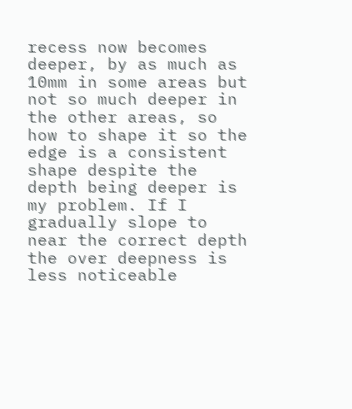recess now becomes deeper, by as much as 10mm in some areas but not so much deeper in the other areas, so how to shape it so the edge is a consistent shape despite the depth being deeper is my problem. If I gradually slope to near the correct depth the over deepness is less noticeable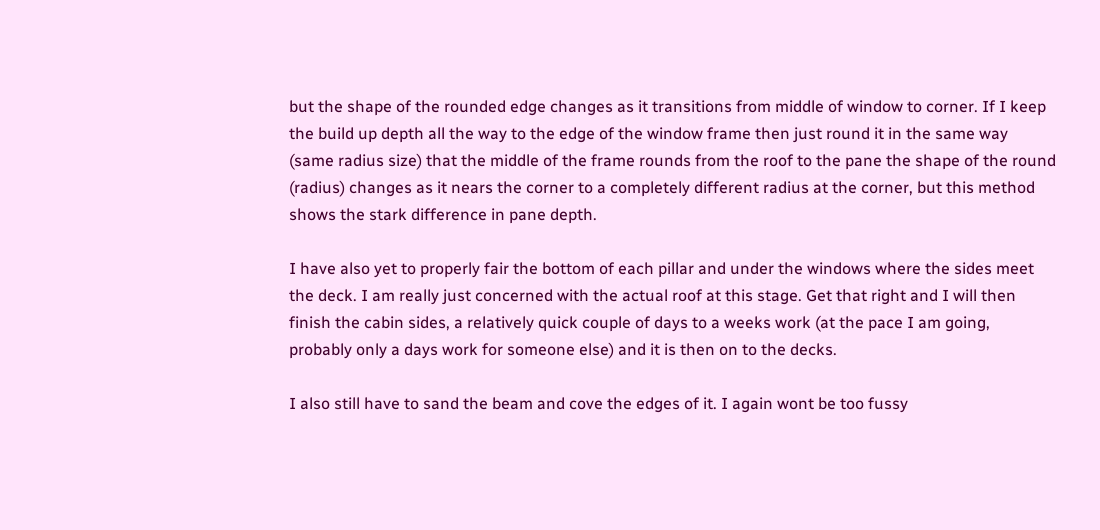but the shape of the rounded edge changes as it transitions from middle of window to corner. If I keep the build up depth all the way to the edge of the window frame then just round it in the same way (same radius size) that the middle of the frame rounds from the roof to the pane the shape of the round (radius) changes as it nears the corner to a completely different radius at the corner, but this method shows the stark difference in pane depth.

I have also yet to properly fair the bottom of each pillar and under the windows where the sides meet the deck. I am really just concerned with the actual roof at this stage. Get that right and I will then finish the cabin sides, a relatively quick couple of days to a weeks work (at the pace I am going, probably only a days work for someone else) and it is then on to the decks.

I also still have to sand the beam and cove the edges of it. I again wont be too fussy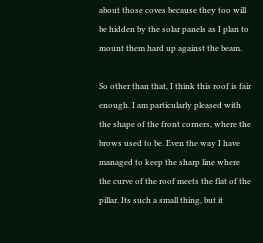about those coves because they too will be hidden by the solar panels as I plan to mount them hard up against the beam.

So other than that, I think this roof is fair enough. I am particularly pleased with the shape of the front corners, where the brows used to be. Even the way I have managed to keep the sharp line where the curve of the roof meets the flat of the pillar. Its such a small thing, but it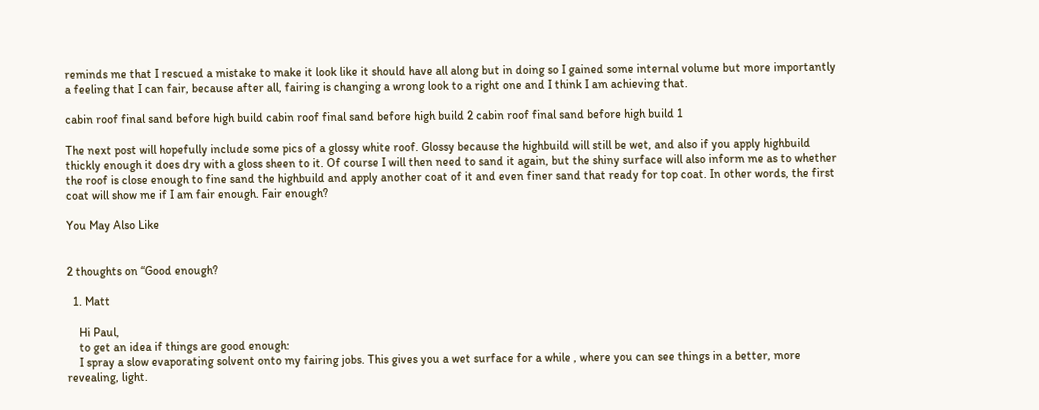reminds me that I rescued a mistake to make it look like it should have all along but in doing so I gained some internal volume but more importantly a feeling that I can fair, because after all, fairing is changing a wrong look to a right one and I think I am achieving that.

cabin roof final sand before high build cabin roof final sand before high build 2 cabin roof final sand before high build 1

The next post will hopefully include some pics of a glossy white roof. Glossy because the highbuild will still be wet, and also if you apply highbuild thickly enough it does dry with a gloss sheen to it. Of course I will then need to sand it again, but the shiny surface will also inform me as to whether the roof is close enough to fine sand the highbuild and apply another coat of it and even finer sand that ready for top coat. In other words, the first coat will show me if I am fair enough. Fair enough?

You May Also Like


2 thoughts on “Good enough?

  1. Matt

    Hi Paul,
    to get an idea if things are good enough:
    I spray a slow evaporating solvent onto my fairing jobs. This gives you a wet surface for a while , where you can see things in a better, more revealing, light.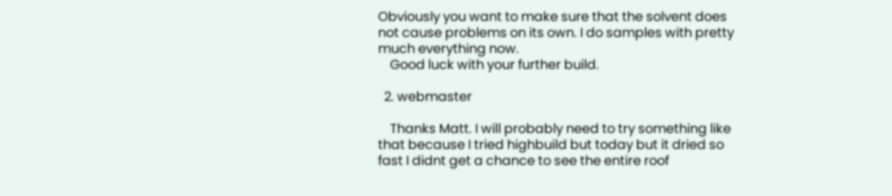Obviously you want to make sure that the solvent does not cause problems on its own. I do samples with pretty much everything now.
    Good luck with your further build.

  2. webmaster

    Thanks Matt. I will probably need to try something like that because I tried highbuild but today but it dried so fast I didnt get a chance to see the entire roof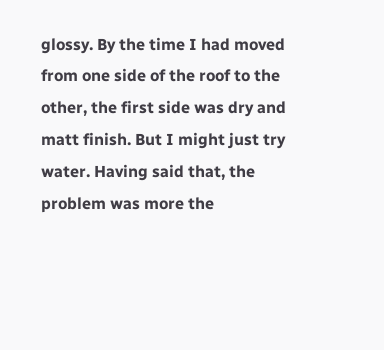glossy. By the time I had moved from one side of the roof to the other, the first side was dry and matt finish. But I might just try water. Having said that, the problem was more the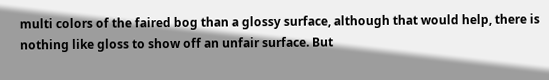multi colors of the faired bog than a glossy surface, although that would help, there is nothing like gloss to show off an unfair surface. But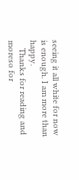seeing it all white for now is enough. I am more than happy.
    Thanks for reading and moreso for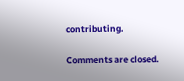contributing.

Comments are closed.